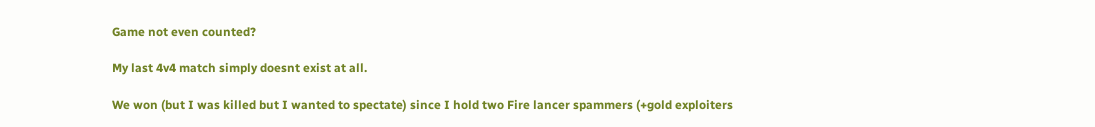Game not even counted?

My last 4v4 match simply doesnt exist at all.

We won (but I was killed but I wanted to spectate) since I hold two Fire lancer spammers (+gold exploiters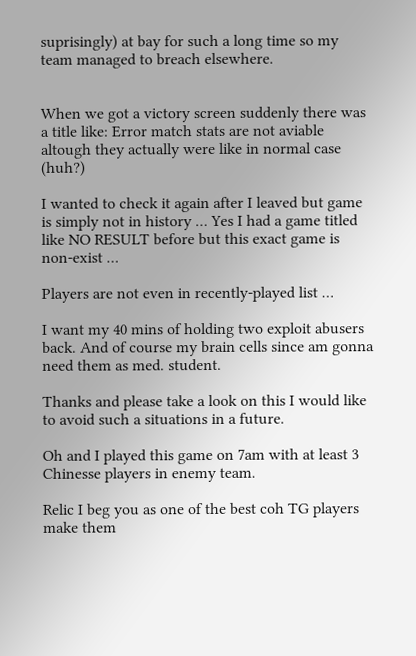suprisingly) at bay for such a long time so my team managed to breach elsewhere.


When we got a victory screen suddenly there was a title like: Error match stats are not aviable altough they actually were like in normal case (huh?)

I wanted to check it again after I leaved but game is simply not in history … Yes I had a game titled like NO RESULT before but this exact game is non-exist …

Players are not even in recently-played list …

I want my 40 mins of holding two exploit abusers back. And of course my brain cells since am gonna need them as med. student.

Thanks and please take a look on this I would like to avoid such a situations in a future.

Oh and I played this game on 7am with at least 3 Chinesse players in enemy team.

Relic I beg you as one of the best coh TG players make them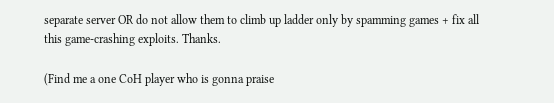separate server OR do not allow them to climb up ladder only by spamming games + fix all this game-crashing exploits. Thanks.

(Find me a one CoH player who is gonna praise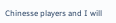Chinesse players and I will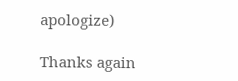apologize)

Thanks again